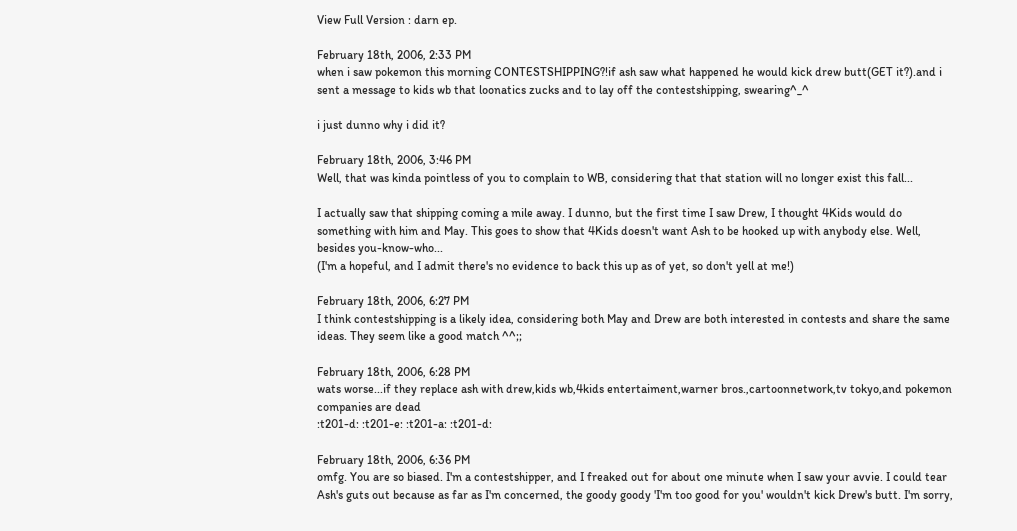View Full Version : darn ep.

February 18th, 2006, 2:33 PM
when i saw pokemon this morning CONTESTSHIPPING?!if ash saw what happened he would kick drew butt(GET it?).and i sent a message to kids wb that loonatics zucks and to lay off the contestshipping, swearing^_^

i just dunno why i did it?

February 18th, 2006, 3:46 PM
Well, that was kinda pointless of you to complain to WB, considering that that station will no longer exist this fall...

I actually saw that shipping coming a mile away. I dunno, but the first time I saw Drew, I thought 4Kids would do something with him and May. This goes to show that 4Kids doesn't want Ash to be hooked up with anybody else. Well, besides you-know-who...
(I'm a hopeful, and I admit there's no evidence to back this up as of yet, so don't yell at me!)

February 18th, 2006, 6:27 PM
I think contestshipping is a likely idea, considering both May and Drew are both interested in contests and share the same ideas. They seem like a good match ^^;;

February 18th, 2006, 6:28 PM
wats worse...if they replace ash with drew,kids wb,4kids entertaiment,warner bros.,cartoonnetwork,tv tokyo,and pokemon companies are dead
:t201-d: :t201-e: :t201-a: :t201-d:

February 18th, 2006, 6:36 PM
omfg. You are so biased. I'm a contestshipper, and I freaked out for about one minute when I saw your avvie. I could tear Ash's guts out because as far as I'm concerned, the goody goody 'I'm too good for you' wouldn't kick Drew's butt. I'm sorry,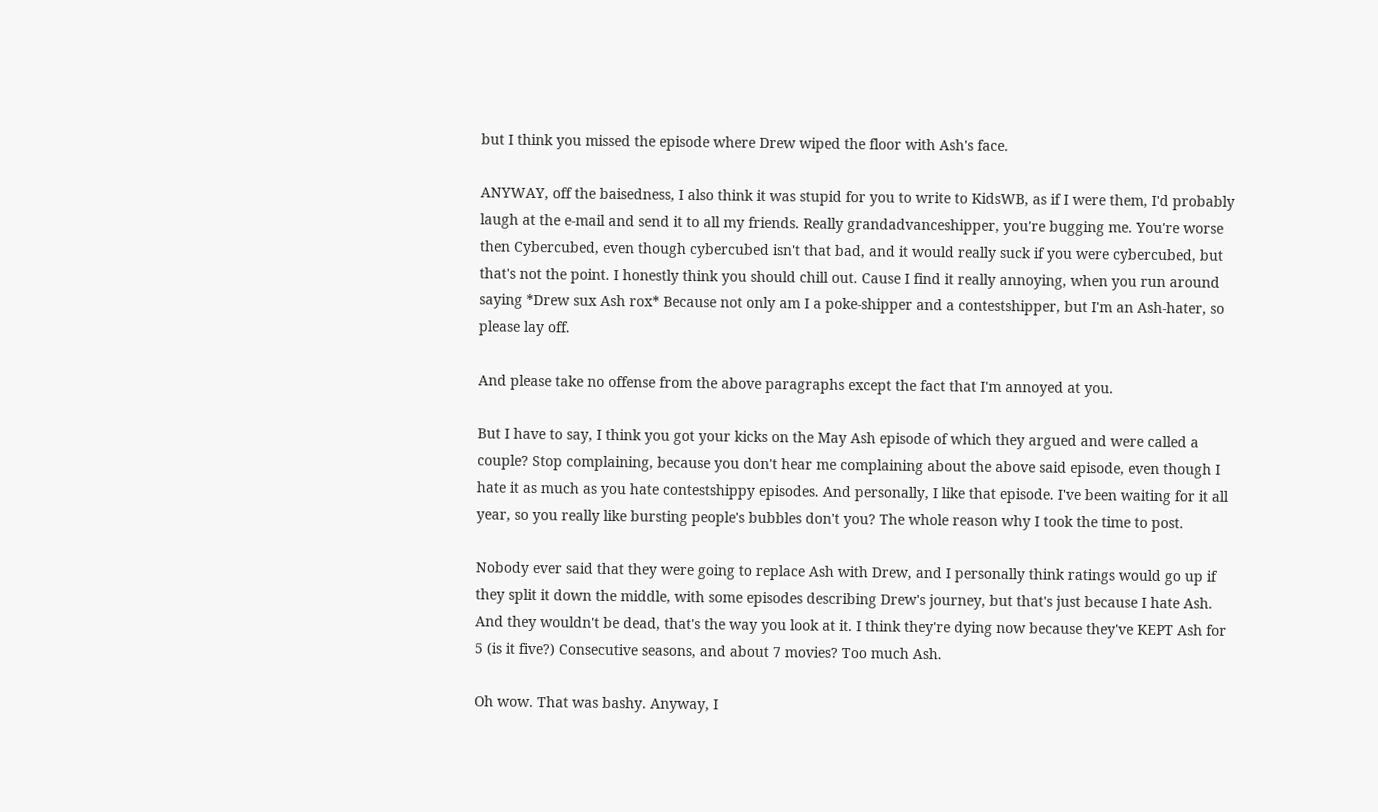but I think you missed the episode where Drew wiped the floor with Ash's face.

ANYWAY, off the baisedness, I also think it was stupid for you to write to KidsWB, as if I were them, I'd probably laugh at the e-mail and send it to all my friends. Really grandadvanceshipper, you're bugging me. You're worse then Cybercubed, even though cybercubed isn't that bad, and it would really suck if you were cybercubed, but that's not the point. I honestly think you should chill out. Cause I find it really annoying, when you run around saying *Drew sux Ash rox* Because not only am I a poke-shipper and a contestshipper, but I'm an Ash-hater, so please lay off.

And please take no offense from the above paragraphs except the fact that I'm annoyed at you.

But I have to say, I think you got your kicks on the May Ash episode of which they argued and were called a couple? Stop complaining, because you don't hear me complaining about the above said episode, even though I hate it as much as you hate contestshippy episodes. And personally, I like that episode. I've been waiting for it all year, so you really like bursting people's bubbles don't you? The whole reason why I took the time to post.

Nobody ever said that they were going to replace Ash with Drew, and I personally think ratings would go up if they split it down the middle, with some episodes describing Drew's journey, but that's just because I hate Ash. And they wouldn't be dead, that's the way you look at it. I think they're dying now because they've KEPT Ash for 5 (is it five?) Consecutive seasons, and about 7 movies? Too much Ash.

Oh wow. That was bashy. Anyway, I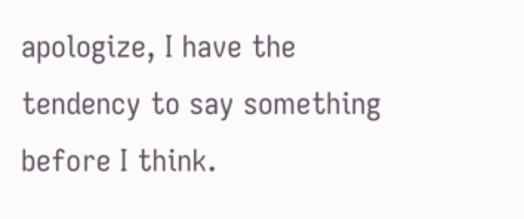apologize, I have the tendency to say something before I think.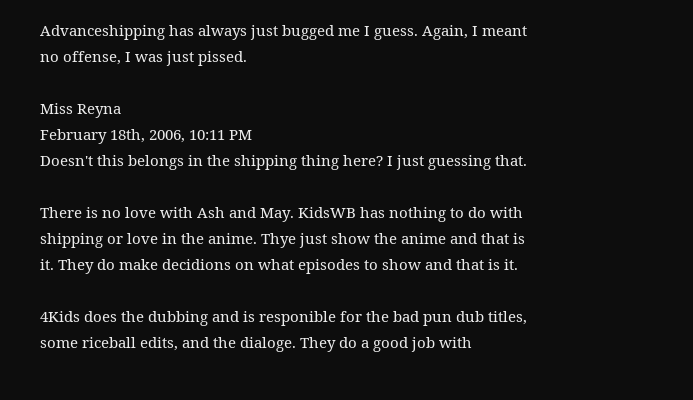Advanceshipping has always just bugged me I guess. Again, I meant no offense, I was just pissed.

Miss Reyna
February 18th, 2006, 10:11 PM
Doesn't this belongs in the shipping thing here? I just guessing that.

There is no love with Ash and May. KidsWB has nothing to do with shipping or love in the anime. Thye just show the anime and that is it. They do make decidions on what episodes to show and that is it.

4Kids does the dubbing and is responible for the bad pun dub titles, some riceball edits, and the dialoge. They do a good job with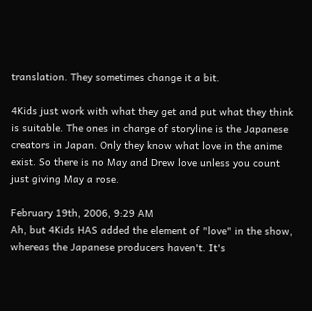translation. They sometimes change it a bit.

4Kids just work with what they get and put what they think is suitable. The ones in charge of storyline is the Japanese creators in Japan. Only they know what love in the anime exist. So there is no May and Drew love unless you count just giving May a rose.

February 19th, 2006, 9:29 AM
Ah, but 4Kids HAS added the element of "love" in the show, whereas the Japanese producers haven't. It's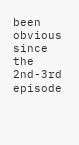been obvious since the 2nd-3rd episode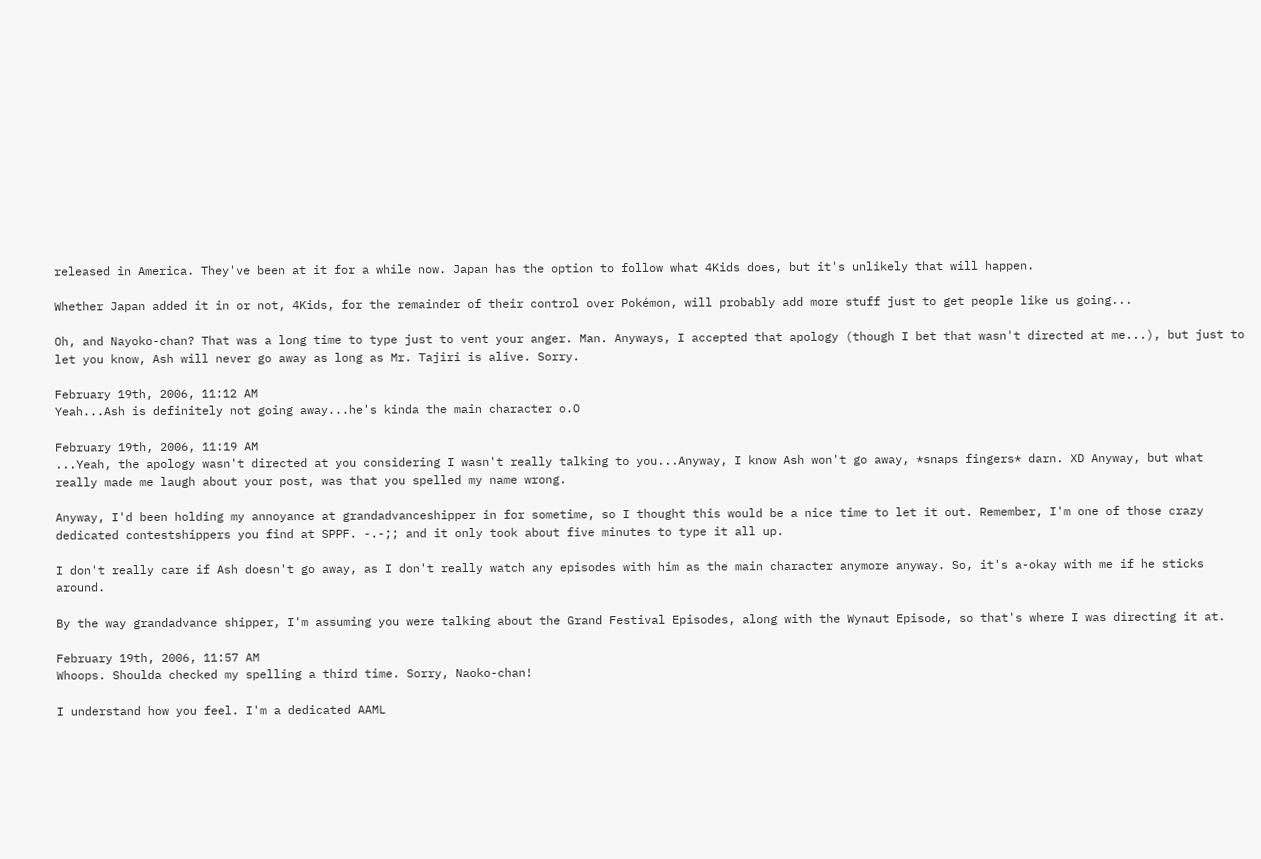released in America. They've been at it for a while now. Japan has the option to follow what 4Kids does, but it's unlikely that will happen.

Whether Japan added it in or not, 4Kids, for the remainder of their control over Pokémon, will probably add more stuff just to get people like us going...

Oh, and Nayoko-chan? That was a long time to type just to vent your anger. Man. Anyways, I accepted that apology (though I bet that wasn't directed at me...), but just to let you know, Ash will never go away as long as Mr. Tajiri is alive. Sorry.

February 19th, 2006, 11:12 AM
Yeah...Ash is definitely not going away...he's kinda the main character o.O

February 19th, 2006, 11:19 AM
...Yeah, the apology wasn't directed at you considering I wasn't really talking to you...Anyway, I know Ash won't go away, *snaps fingers* darn. XD Anyway, but what really made me laugh about your post, was that you spelled my name wrong.

Anyway, I'd been holding my annoyance at grandadvanceshipper in for sometime, so I thought this would be a nice time to let it out. Remember, I'm one of those crazy dedicated contestshippers you find at SPPF. -.-;; and it only took about five minutes to type it all up.

I don't really care if Ash doesn't go away, as I don't really watch any episodes with him as the main character anymore anyway. So, it's a-okay with me if he sticks around.

By the way grandadvance shipper, I'm assuming you were talking about the Grand Festival Episodes, along with the Wynaut Episode, so that's where I was directing it at.

February 19th, 2006, 11:57 AM
Whoops. Shoulda checked my spelling a third time. Sorry, Naoko-chan!

I understand how you feel. I'm a dedicated AAML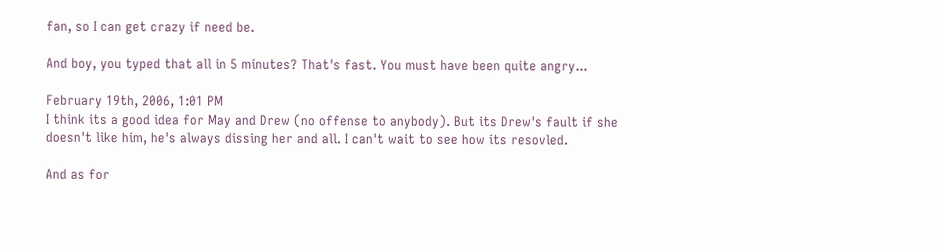fan, so I can get crazy if need be.

And boy, you typed that all in 5 minutes? That's fast. You must have been quite angry...

February 19th, 2006, 1:01 PM
I think its a good idea for May and Drew (no offense to anybody). But its Drew's fault if she doesn't like him, he's always dissing her and all. I can't wait to see how its resovled.

And as for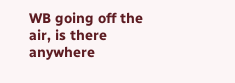WB going off the air, is there anywhere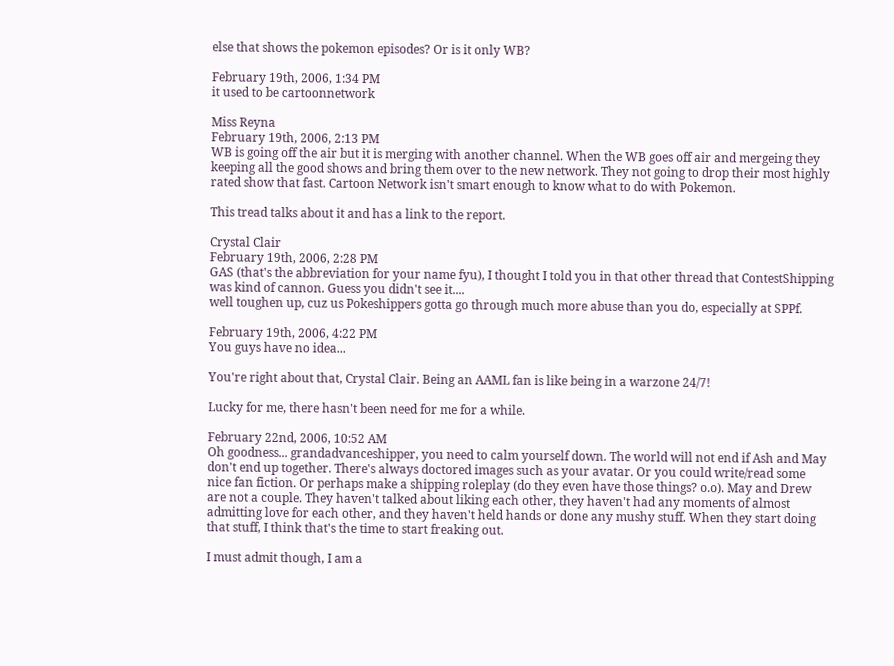else that shows the pokemon episodes? Or is it only WB?

February 19th, 2006, 1:34 PM
it used to be cartoonnetwork

Miss Reyna
February 19th, 2006, 2:13 PM
WB is going off the air but it is merging with another channel. When the WB goes off air and mergeing they keeping all the good shows and bring them over to the new network. They not going to drop their most highly rated show that fast. Cartoon Network isn't smart enough to know what to do with Pokemon.

This tread talks about it and has a link to the report.

Crystal Clair
February 19th, 2006, 2:28 PM
GAS (that's the abbreviation for your name fyu), I thought I told you in that other thread that ContestShipping was kind of cannon. Guess you didn't see it....
well toughen up, cuz us Pokeshippers gotta go through much more abuse than you do, especially at SPPf.

February 19th, 2006, 4:22 PM
You guys have no idea...

You're right about that, Crystal Clair. Being an AAML fan is like being in a warzone 24/7!

Lucky for me, there hasn't been need for me for a while.

February 22nd, 2006, 10:52 AM
Oh goodness... grandadvanceshipper, you need to calm yourself down. The world will not end if Ash and May don't end up together. There's always doctored images such as your avatar. Or you could write/read some nice fan fiction. Or perhaps make a shipping roleplay (do they even have those things? o.o). May and Drew are not a couple. They haven't talked about liking each other, they haven't had any moments of almost admitting love for each other, and they haven't held hands or done any mushy stuff. When they start doing that stuff, I think that's the time to start freaking out.

I must admit though, I am a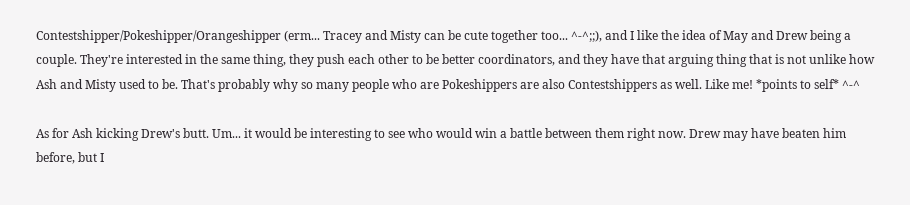Contestshipper/Pokeshipper/Orangeshipper (erm... Tracey and Misty can be cute together too... ^-^;;), and I like the idea of May and Drew being a couple. They're interested in the same thing, they push each other to be better coordinators, and they have that arguing thing that is not unlike how Ash and Misty used to be. That's probably why so many people who are Pokeshippers are also Contestshippers as well. Like me! *points to self* ^-^

As for Ash kicking Drew's butt. Um... it would be interesting to see who would win a battle between them right now. Drew may have beaten him before, but I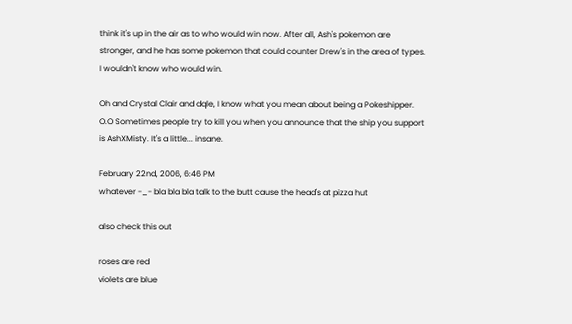think it's up in the air as to who would win now. After all, Ash's pokemon are stronger, and he has some pokemon that could counter Drew's in the area of types. I wouldn't know who would win.

Oh and Crystal Clair and dqle, I know what you mean about being a Pokeshipper. O.O Sometimes people try to kill you when you announce that the ship you support is AshXMisty. It's a little... insane.

February 22nd, 2006, 6:46 PM
whatever -_- bla bla bla talk to the butt cause the head's at pizza hut

also check this out

roses are red
violets are blue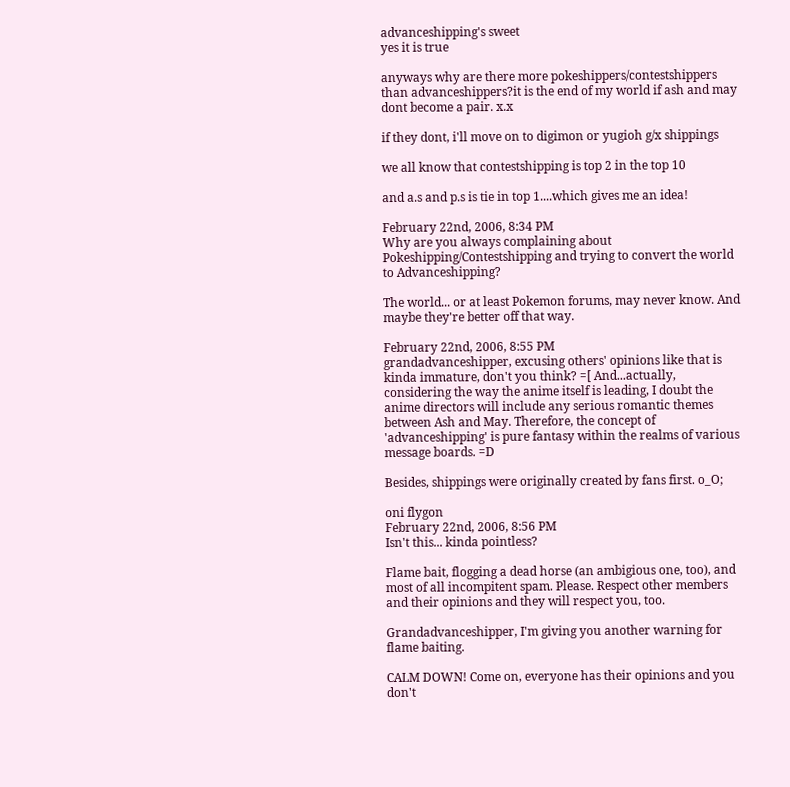advanceshipping's sweet
yes it is true

anyways why are there more pokeshippers/contestshippers than advanceshippers?it is the end of my world if ash and may dont become a pair. x.x

if they dont, i'll move on to digimon or yugioh g/x shippings

we all know that contestshipping is top 2 in the top 10

and a.s and p.s is tie in top 1....which gives me an idea!

February 22nd, 2006, 8:34 PM
Why are you always complaining about Pokeshipping/Contestshipping and trying to convert the world to Advanceshipping?

The world... or at least Pokemon forums, may never know. And maybe they're better off that way.

February 22nd, 2006, 8:55 PM
grandadvanceshipper, excusing others' opinions like that is kinda immature, don't you think? =[ And...actually, considering the way the anime itself is leading, I doubt the anime directors will include any serious romantic themes between Ash and May. Therefore, the concept of 'advanceshipping' is pure fantasy within the realms of various message boards. =D

Besides, shippings were originally created by fans first. o_O;

oni flygon
February 22nd, 2006, 8:56 PM
Isn't this... kinda pointless?

Flame bait, flogging a dead horse (an ambigious one, too), and most of all incompitent spam. Please. Respect other members and their opinions and they will respect you, too.

Grandadvanceshipper, I'm giving you another warning for flame baiting.

CALM DOWN! Come on, everyone has their opinions and you don't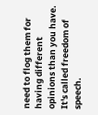need to flog them for having different opinions than you have. It's called freedom of speech.